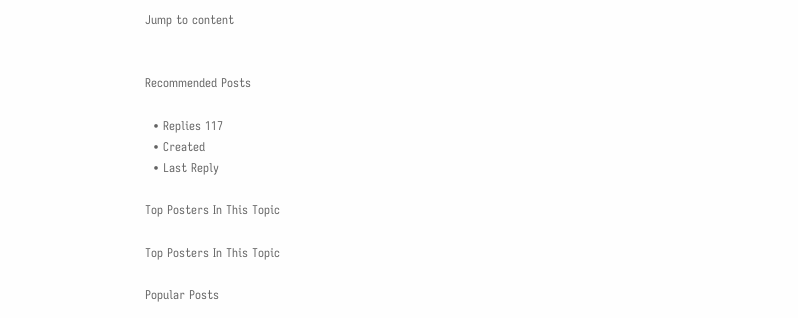Jump to content


Recommended Posts

  • Replies 117
  • Created
  • Last Reply

Top Posters In This Topic

Top Posters In This Topic

Popular Posts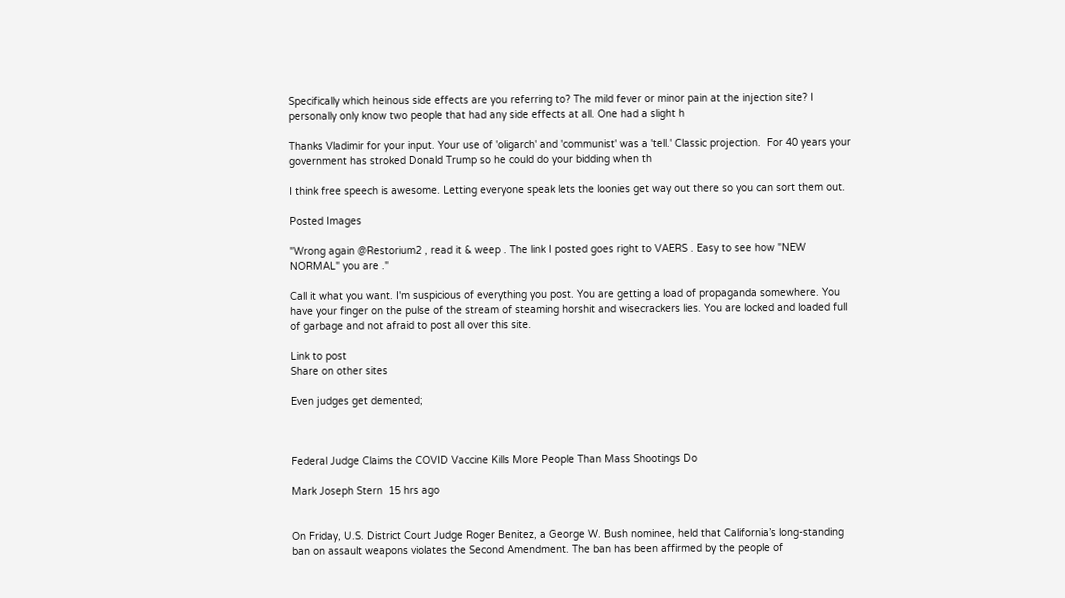Specifically which heinous side effects are you referring to? The mild fever or minor pain at the injection site? I personally only know two people that had any side effects at all. One had a slight h

Thanks Vladimir for your input. Your use of 'oligarch' and 'communist' was a 'tell.' Classic projection.  For 40 years your government has stroked Donald Trump so he could do your bidding when th

I think free speech is awesome. Letting everyone speak lets the loonies get way out there so you can sort them out.

Posted Images

"Wrong again @Restorium2 , read it & weep . The link I posted goes right to VAERS . Easy to see how "NEW NORMAL" you are ."

Call it what you want. I'm suspicious of everything you post. You are getting a load of propaganda somewhere. You have your finger on the pulse of the stream of steaming horshit and wisecrackers lies. You are locked and loaded full of garbage and not afraid to post all over this site.

Link to post
Share on other sites

Even judges get demented;



Federal Judge Claims the COVID Vaccine Kills More People Than Mass Shootings Do

Mark Joseph Stern  15 hrs ago


On Friday, U.S. District Court Judge Roger Benitez, a George W. Bush nominee, held that California’s long-standing ban on assault weapons violates the Second Amendment. The ban has been affirmed by the people of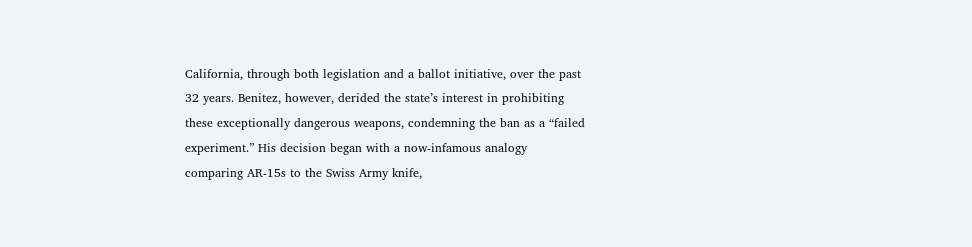California, through both legislation and a ballot initiative, over the past 32 years. Benitez, however, derided the state’s interest in prohibiting these exceptionally dangerous weapons, condemning the ban as a “failed experiment.” His decision began with a now-infamous analogy comparing AR-15s to the Swiss Army knife,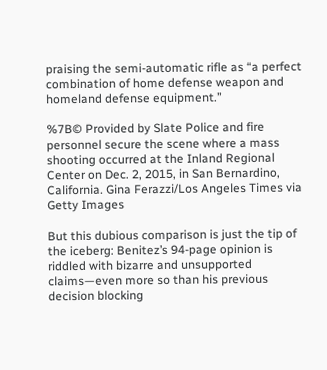praising the semi-automatic rifle as “a perfect combination of home defense weapon and homeland defense equipment.”

%7B© Provided by Slate Police and fire personnel secure the scene where a mass shooting occurred at the Inland Regional Center on Dec. 2, 2015, in San Bernardino, California. Gina Ferazzi/Los Angeles Times via Getty Images

But this dubious comparison is just the tip of the iceberg: Benitez’s 94-page opinion is riddled with bizarre and unsupported claims—even more so than his previous decision blocking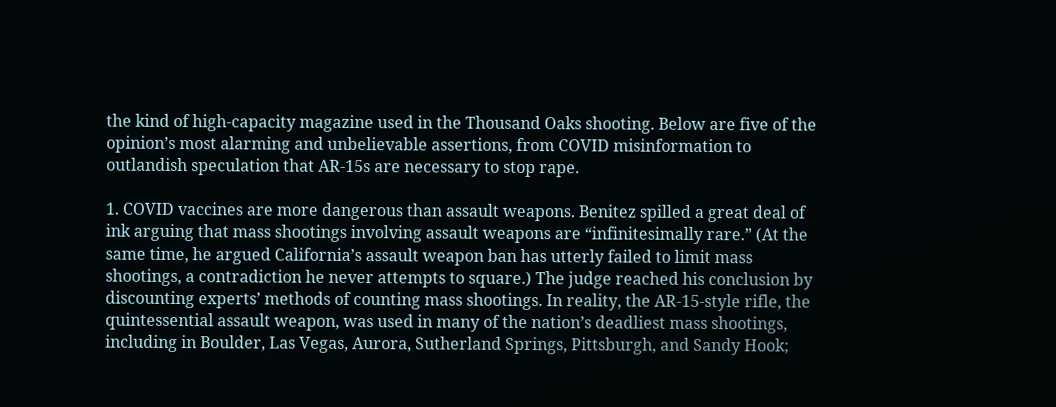the kind of high-capacity magazine used in the Thousand Oaks shooting. Below are five of the opinion’s most alarming and unbelievable assertions, from COVID misinformation to outlandish speculation that AR-15s are necessary to stop rape.

1. COVID vaccines are more dangerous than assault weapons. Benitez spilled a great deal of ink arguing that mass shootings involving assault weapons are “infinitesimally rare.” (At the same time, he argued California’s assault weapon ban has utterly failed to limit mass shootings, a contradiction he never attempts to square.) The judge reached his conclusion by discounting experts’ methods of counting mass shootings. In reality, the AR-15-style rifle, the quintessential assault weapon, was used in many of the nation’s deadliest mass shootings, including in Boulder, Las Vegas, Aurora, Sutherland Springs, Pittsburgh, and Sandy Hook;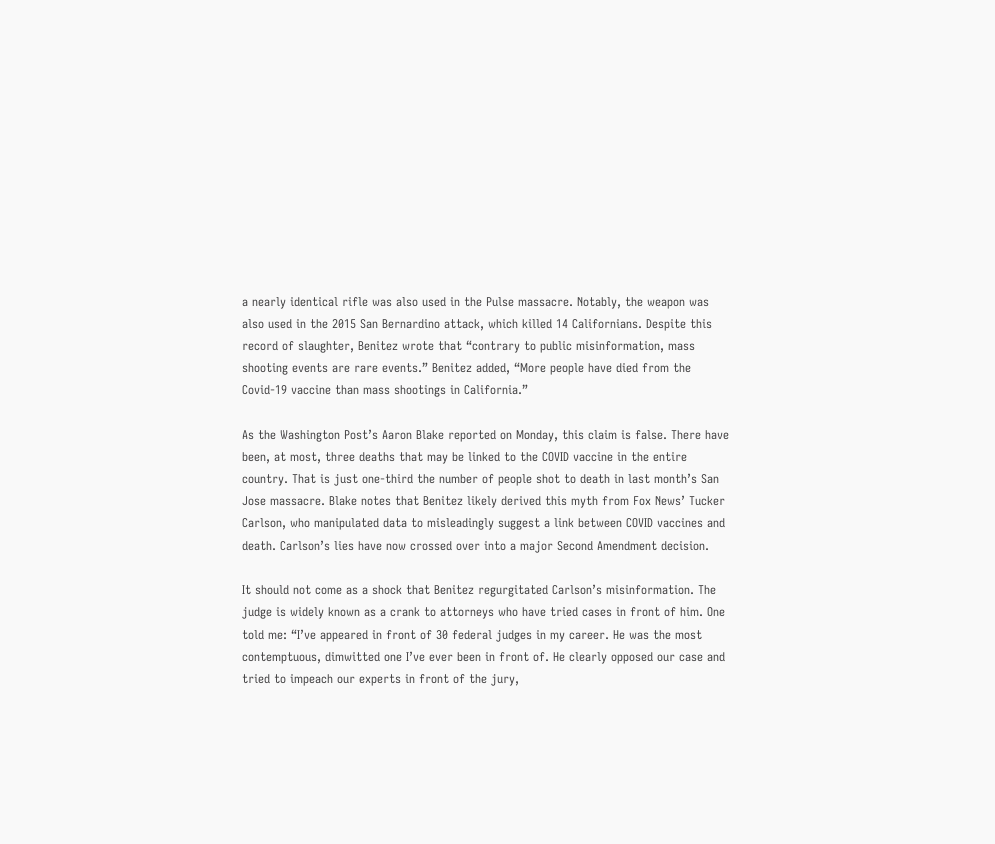a nearly identical rifle was also used in the Pulse massacre. Notably, the weapon was also used in the 2015 San Bernardino attack, which killed 14 Californians. Despite this record of slaughter, Benitez wrote that “contrary to public misinformation, mass shooting events are rare events.” Benitez added, “More people have died from the Covid-19 vaccine than mass shootings in California.”

As the Washington Post’s Aaron Blake reported on Monday, this claim is false. There have been, at most, three deaths that may be linked to the COVID vaccine in the entire country. That is just one-third the number of people shot to death in last month’s San Jose massacre. Blake notes that Benitez likely derived this myth from Fox News’ Tucker Carlson, who manipulated data to misleadingly suggest a link between COVID vaccines and death. Carlson’s lies have now crossed over into a major Second Amendment decision.

It should not come as a shock that Benitez regurgitated Carlson’s misinformation. The judge is widely known as a crank to attorneys who have tried cases in front of him. One told me: “I’ve appeared in front of 30 federal judges in my career. He was the most contemptuous, dimwitted one I’ve ever been in front of. He clearly opposed our case and tried to impeach our experts in front of the jury,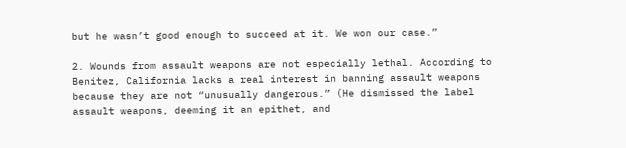but he wasn’t good enough to succeed at it. We won our case.”

2. Wounds from assault weapons are not especially lethal. According to Benitez, California lacks a real interest in banning assault weapons because they are not “unusually dangerous.” (He dismissed the label assault weapons, deeming it an epithet, and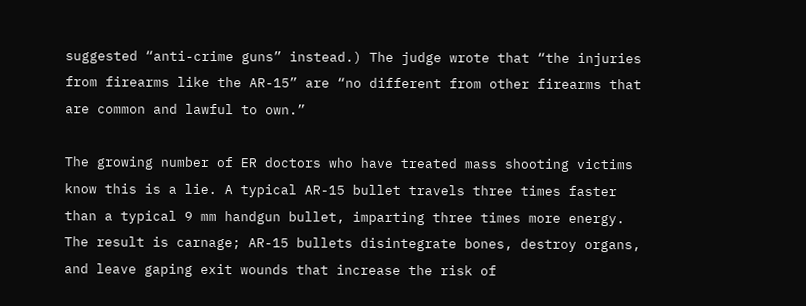suggested “anti-crime guns” instead.) The judge wrote that “the injuries from firearms like the AR-15” are “no different from other firearms that are common and lawful to own.”

The growing number of ER doctors who have treated mass shooting victims know this is a lie. A typical AR-15 bullet travels three times faster than a typical 9 mm handgun bullet, imparting three times more energy. The result is carnage; AR-15 bullets disintegrate bones, destroy organs, and leave gaping exit wounds that increase the risk of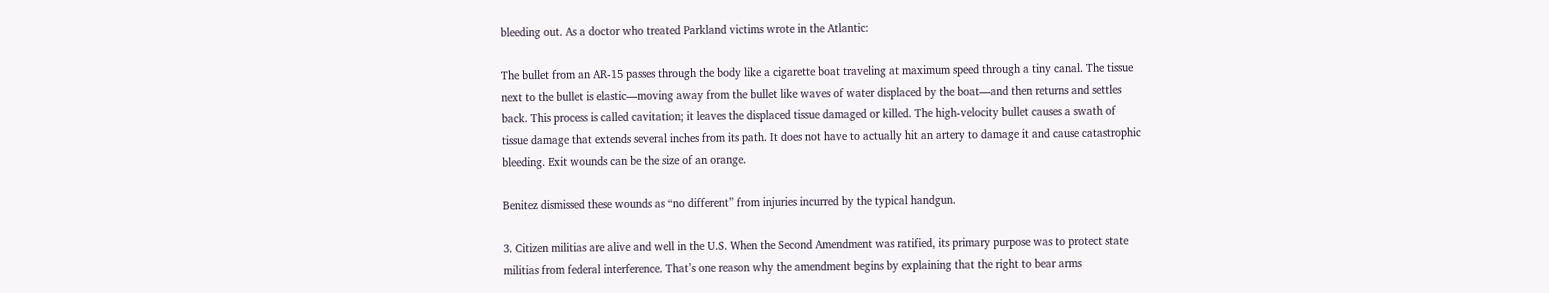bleeding out. As a doctor who treated Parkland victims wrote in the Atlantic:

The bullet from an AR-15 passes through the body like a cigarette boat traveling at maximum speed through a tiny canal. The tissue next to the bullet is elastic—moving away from the bullet like waves of water displaced by the boat—and then returns and settles back. This process is called cavitation; it leaves the displaced tissue damaged or killed. The high-velocity bullet causes a swath of tissue damage that extends several inches from its path. It does not have to actually hit an artery to damage it and cause catastrophic bleeding. Exit wounds can be the size of an orange.

Benitez dismissed these wounds as “no different” from injuries incurred by the typical handgun.

3. Citizen militias are alive and well in the U.S. When the Second Amendment was ratified, its primary purpose was to protect state militias from federal interference. That’s one reason why the amendment begins by explaining that the right to bear arms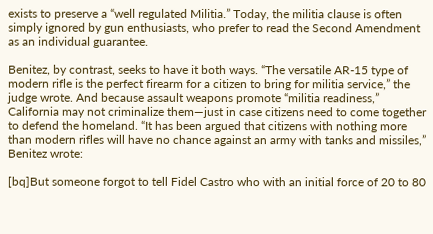exists to preserve a “well regulated Militia.” Today, the militia clause is often simply ignored by gun enthusiasts, who prefer to read the Second Amendment as an individual guarantee.

Benitez, by contrast, seeks to have it both ways. “The versatile AR-15 type of modern rifle is the perfect firearm for a citizen to bring for militia service,” the judge wrote. And because assault weapons promote “militia readiness,” California may not criminalize them—just in case citizens need to come together to defend the homeland. “It has been argued that citizens with nothing more than modern rifles will have no chance against an army with tanks and missiles,” Benitez wrote:

[bq]But someone forgot to tell Fidel Castro who with an initial force of 20 to 80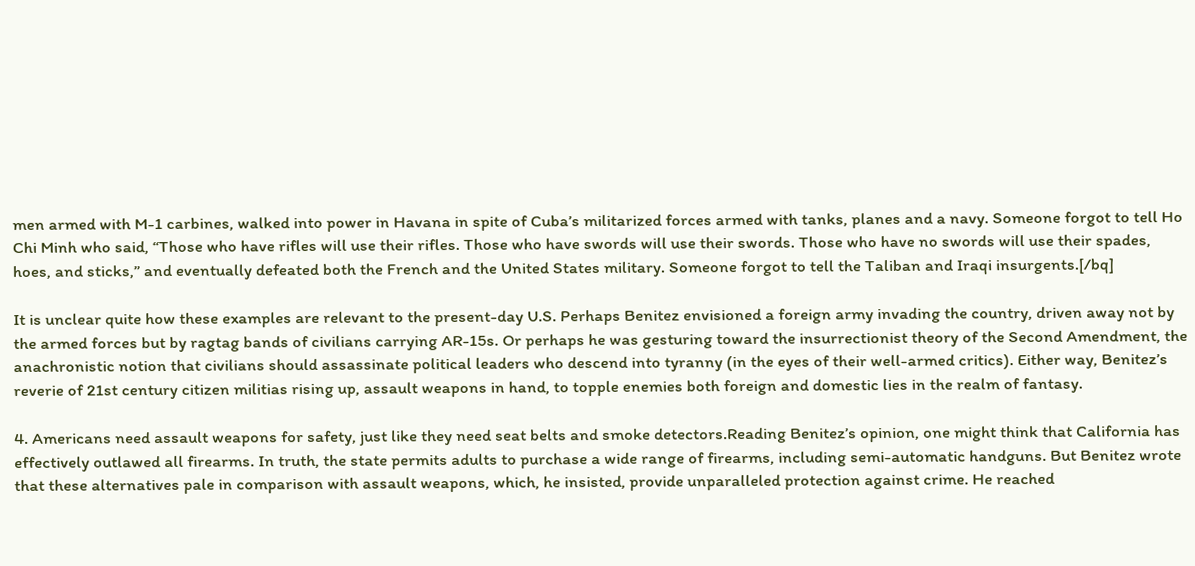men armed with M-1 carbines, walked into power in Havana in spite of Cuba’s militarized forces armed with tanks, planes and a navy. Someone forgot to tell Ho Chi Minh who said, “Those who have rifles will use their rifles. Those who have swords will use their swords. Those who have no swords will use their spades, hoes, and sticks,” and eventually defeated both the French and the United States military. Someone forgot to tell the Taliban and Iraqi insurgents.[/bq]

It is unclear quite how these examples are relevant to the present-day U.S. Perhaps Benitez envisioned a foreign army invading the country, driven away not by the armed forces but by ragtag bands of civilians carrying AR-15s. Or perhaps he was gesturing toward the insurrectionist theory of the Second Amendment, the anachronistic notion that civilians should assassinate political leaders who descend into tyranny (in the eyes of their well-armed critics). Either way, Benitez’s reverie of 21st century citizen militias rising up, assault weapons in hand, to topple enemies both foreign and domestic lies in the realm of fantasy.

4. Americans need assault weapons for safety, just like they need seat belts and smoke detectors.Reading Benitez’s opinion, one might think that California has effectively outlawed all firearms. In truth, the state permits adults to purchase a wide range of firearms, including semi-automatic handguns. But Benitez wrote that these alternatives pale in comparison with assault weapons, which, he insisted, provide unparalleled protection against crime. He reached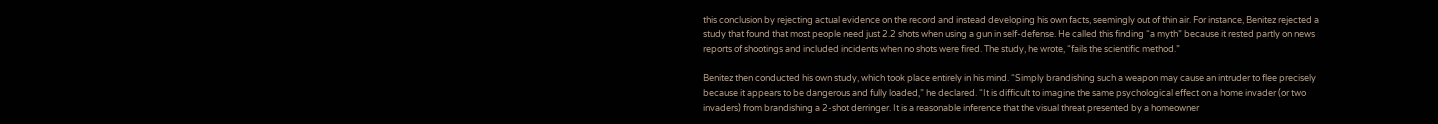this conclusion by rejecting actual evidence on the record and instead developing his own facts, seemingly out of thin air. For instance, Benitez rejected a study that found that most people need just 2.2 shots when using a gun in self-defense. He called this finding “a myth” because it rested partly on news reports of shootings and included incidents when no shots were fired. The study, he wrote, “fails the scientific method.”

Benitez then conducted his own study, which took place entirely in his mind. “Simply brandishing such a weapon may cause an intruder to flee precisely because it appears to be dangerous and fully loaded,” he declared. “It is difficult to imagine the same psychological effect on a home invader (or two invaders) from brandishing a 2-shot derringer. It is a reasonable inference that the visual threat presented by a homeowner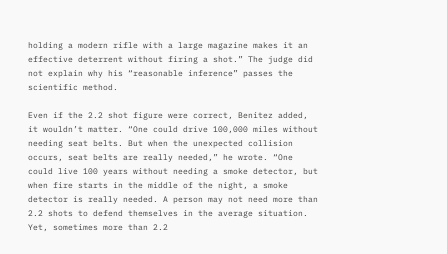holding a modern rifle with a large magazine makes it an effective deterrent without firing a shot.” The judge did not explain why his “reasonable inference” passes the scientific method.

Even if the 2.2 shot figure were correct, Benitez added, it wouldn’t matter. “One could drive 100,000 miles without needing seat belts. But when the unexpected collision occurs, seat belts are really needed,” he wrote. “One could live 100 years without needing a smoke detector, but when fire starts in the middle of the night, a smoke detector is really needed. A person may not need more than 2.2 shots to defend themselves in the average situation. Yet, sometimes more than 2.2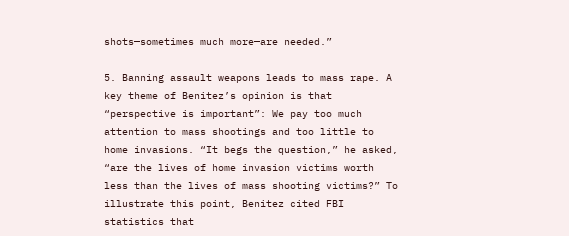shots—sometimes much more—are needed.”

5. Banning assault weapons leads to mass rape. A key theme of Benitez’s opinion is that “perspective is important”: We pay too much attention to mass shootings and too little to home invasions. “It begs the question,” he asked, “are the lives of home invasion victims worth less than the lives of mass shooting victims?” To illustrate this point, Benitez cited FBI statistics that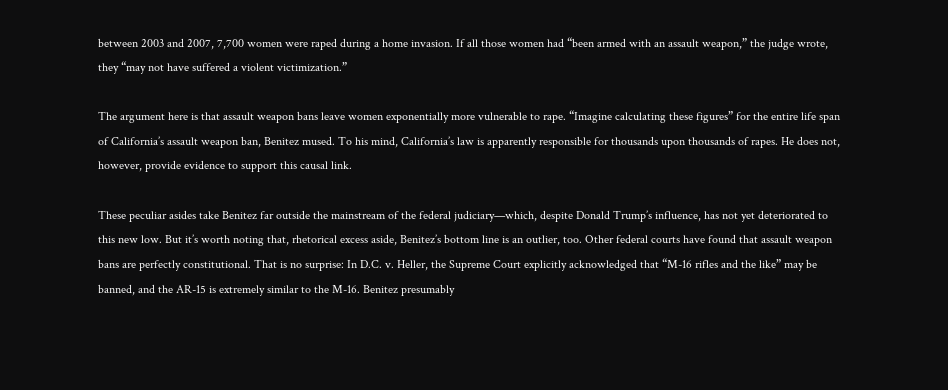between 2003 and 2007, 7,700 women were raped during a home invasion. If all those women had “been armed with an assault weapon,” the judge wrote, they “may not have suffered a violent victimization.”

The argument here is that assault weapon bans leave women exponentially more vulnerable to rape. “Imagine calculating these figures” for the entire life span of California’s assault weapon ban, Benitez mused. To his mind, California’s law is apparently responsible for thousands upon thousands of rapes. He does not, however, provide evidence to support this causal link.

These peculiar asides take Benitez far outside the mainstream of the federal judiciary—which, despite Donald Trump’s influence, has not yet deteriorated to this new low. But it’s worth noting that, rhetorical excess aside, Benitez’s bottom line is an outlier, too. Other federal courts have found that assault weapon bans are perfectly constitutional. That is no surprise: In D.C. v. Heller, the Supreme Court explicitly acknowledged that “M-16 rifles and the like” may be banned, and the AR-15 is extremely similar to the M-16. Benitez presumably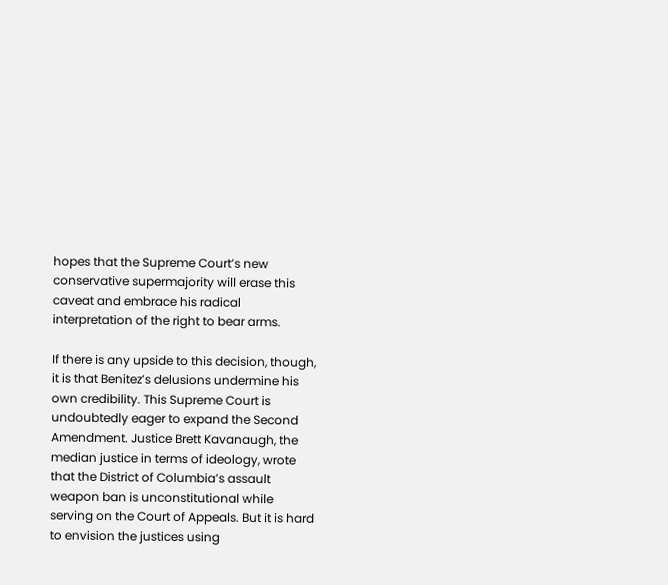hopes that the Supreme Court’s new conservative supermajority will erase this caveat and embrace his radical interpretation of the right to bear arms.

If there is any upside to this decision, though, it is that Benitez’s delusions undermine his own credibility. This Supreme Court is undoubtedly eager to expand the Second Amendment. Justice Brett Kavanaugh, the median justice in terms of ideology, wrote that the District of Columbia’s assault weapon ban is unconstitutional while serving on the Court of Appeals. But it is hard to envision the justices using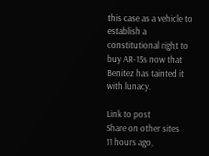this case as a vehicle to establish a constitutional right to buy AR-15s now that Benitez has tainted it with lunacy.

Link to post
Share on other sites
11 hours ago,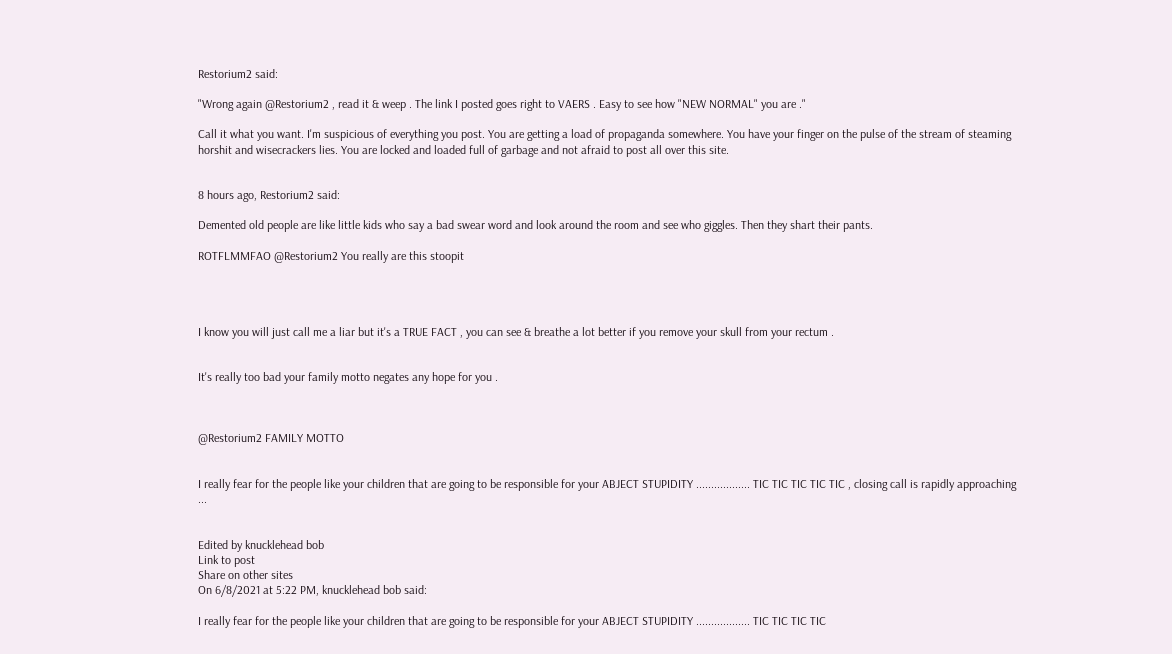Restorium2 said:

"Wrong again @Restorium2 , read it & weep . The link I posted goes right to VAERS . Easy to see how "NEW NORMAL" you are ."

Call it what you want. I'm suspicious of everything you post. You are getting a load of propaganda somewhere. You have your finger on the pulse of the stream of steaming horshit and wisecrackers lies. You are locked and loaded full of garbage and not afraid to post all over this site.


8 hours ago, Restorium2 said:

Demented old people are like little kids who say a bad swear word and look around the room and see who giggles. Then they shart their pants.

ROTFLMMFAO @Restorium2 You really are this stoopit




I know you will just call me a liar but it's a TRUE FACT , you can see & breathe a lot better if you remove your skull from your rectum .


It's really too bad your family motto negates any hope for you .



@Restorium2 FAMILY MOTTO


I really fear for the people like your children that are going to be responsible for your ABJECT STUPIDITY .................. TIC TIC TIC TIC TIC , closing call is rapidly approaching ...


Edited by knucklehead bob
Link to post
Share on other sites
On 6/8/2021 at 5:22 PM, knucklehead bob said:

I really fear for the people like your children that are going to be responsible for your ABJECT STUPIDITY .................. TIC TIC TIC TIC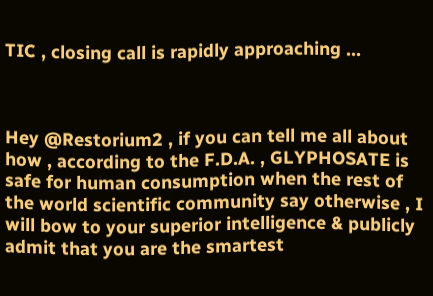TIC , closing call is rapidly approaching ...



Hey @Restorium2 , if you can tell me all about how , according to the F.D.A. , GLYPHOSATE is safe for human consumption when the rest of the world scientific community say otherwise , I will bow to your superior intelligence & publicly admit that you are the smartest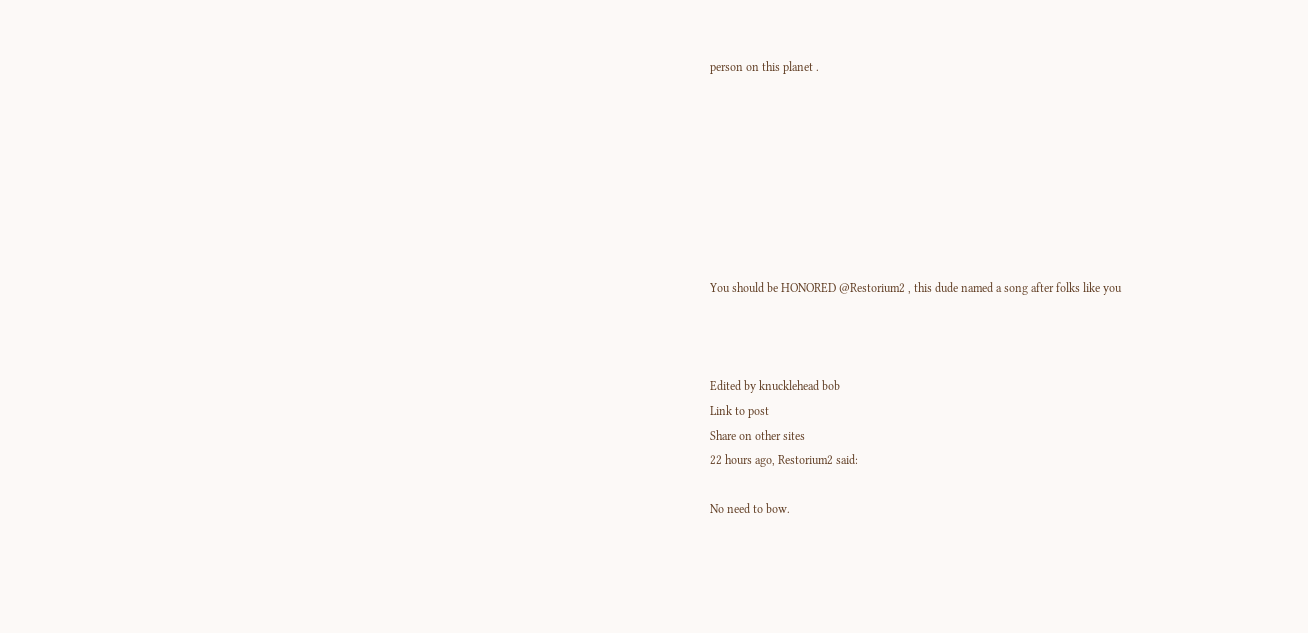person on this planet .








You should be HONORED @Restorium2 , this dude named a song after folks like you



Edited by knucklehead bob
Link to post
Share on other sites
22 hours ago, Restorium2 said:

No need to bow.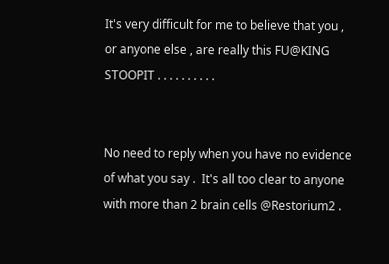It's very difficult for me to believe that you , or anyone else , are really this FU@KING STOOPIT . . . . . . . . . .


No need to reply when you have no evidence of what you say .  It's all too clear to anyone with more than 2 brain cells @Restorium2 .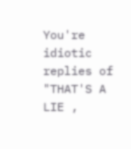You're idiotic replies of "THAT'S A LIE ,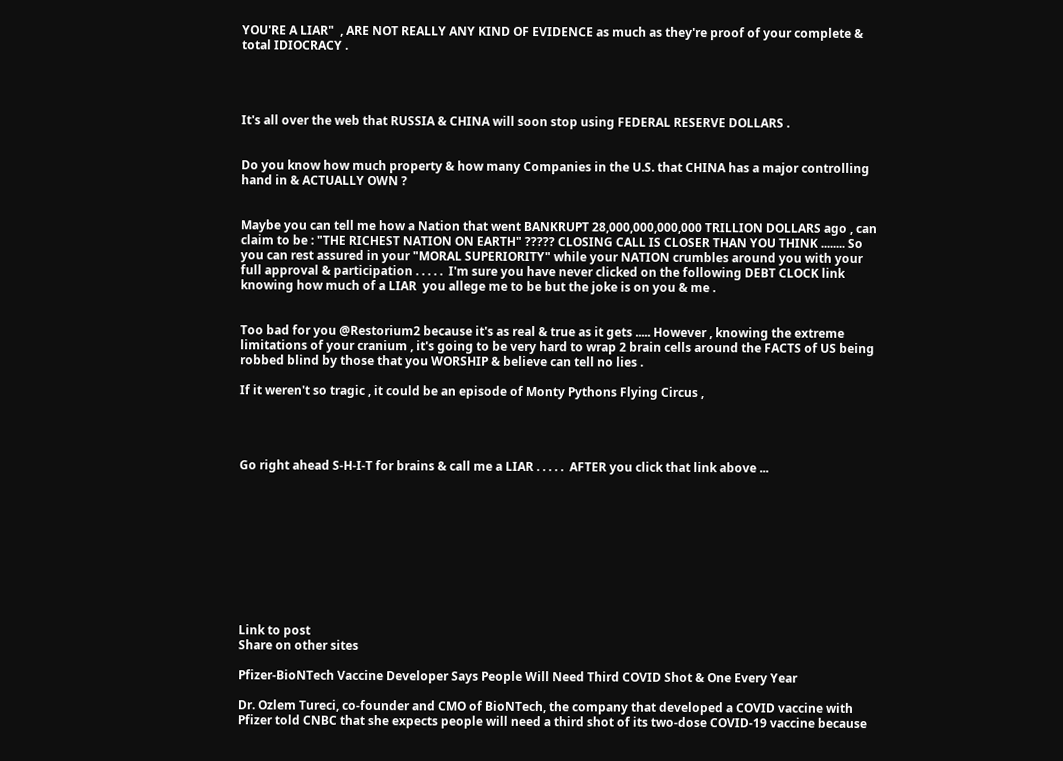YOU'RE A LIAR"  , ARE NOT REALLY ANY KIND OF EVIDENCE as much as they're proof of your complete & total IDIOCRACY .




It's all over the web that RUSSIA & CHINA will soon stop using FEDERAL RESERVE DOLLARS .


Do you know how much property & how many Companies in the U.S. that CHINA has a major controlling hand in & ACTUALLY OWN ?


Maybe you can tell me how a Nation that went BANKRUPT 28,000,000,000,000 TRILLION DOLLARS ago , can claim to be : "THE RICHEST NATION ON EARTH" ????? CLOSING CALL IS CLOSER THAN YOU THINK ........ So you can rest assured in your "MORAL SUPERIORITY" while your NATION crumbles around you with your full approval & participation . . . . .  I'm sure you have never clicked on the following DEBT CLOCK link knowing how much of a LIAR  you allege me to be but the joke is on you & me .


Too bad for you @Restorium2 because it's as real & true as it gets ..... However , knowing the extreme limitations of your cranium , it's going to be very hard to wrap 2 brain cells around the FACTS of US being robbed blind by those that you WORSHIP & believe can tell no lies .

If it weren't so tragic , it could be an episode of Monty Pythons Flying Circus ,




Go right ahead S-H-I-T for brains & call me a LIAR . . . . .  AFTER you click that link above ...










Link to post
Share on other sites

Pfizer-BioNTech Vaccine Developer Says People Will Need Third COVID Shot & One Every Year

Dr. Ozlem Tureci, co-founder and CMO of BioNTech, the company that developed a COVID vaccine with Pfizer told CNBC that she expects people will need a third shot of its two-dose COVID-19 vaccine because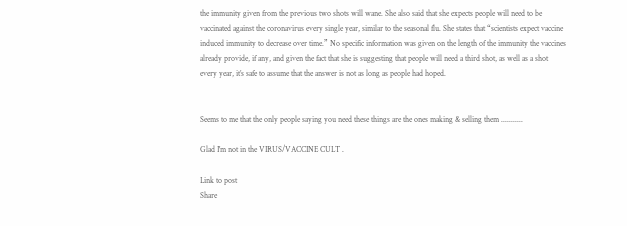the immunity given from the previous two shots will wane. She also said that she expects people will need to be vaccinated against the coronavirus every single year, similar to the seasonal flu. She states that “scientists expect vaccine induced immunity to decrease over time.” No specific information was given on the length of the immunity the vaccines already provide, if any, and given the fact that she is suggesting that people will need a third shot, as well as a shot every year, it’s safe to assume that the answer is not as long as people had hoped.


Seems to me that the only people saying you need these things are the ones making & selling them ...........

Glad I'm not in the VIRUS/VACCINE CULT .

Link to post
Share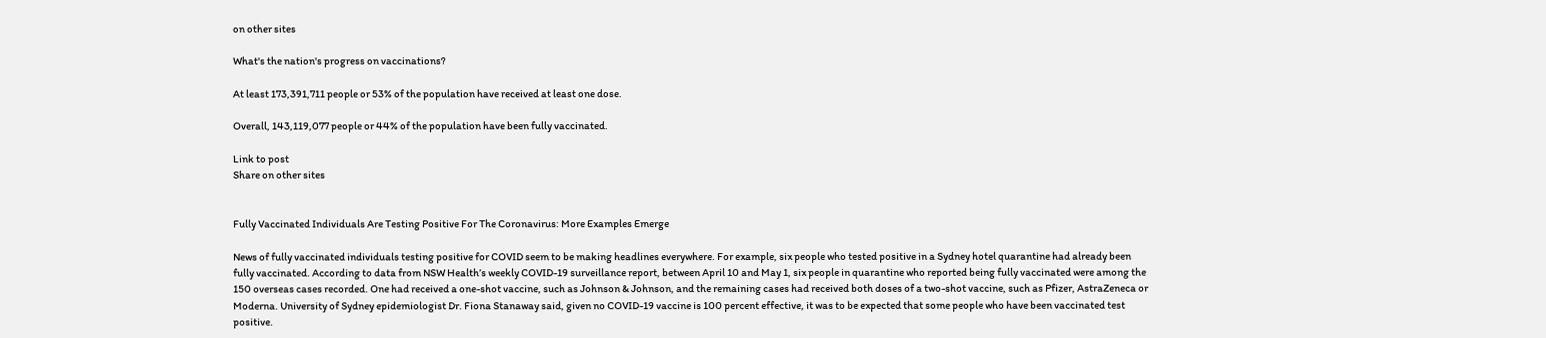on other sites

What's the nation's progress on vaccinations?

At least 173,391,711 people or 53% of the population have received at least one dose.

Overall, 143,119,077 people or 44% of the population have been fully vaccinated.

Link to post
Share on other sites


Fully Vaccinated Individuals Are Testing Positive For The Coronavirus: More Examples Emerge

News of fully vaccinated individuals testing positive for COVID seem to be making headlines everywhere. For example, six people who tested positive in a Sydney hotel quarantine had already been fully vaccinated. According to data from NSW Health’s weekly COVID-19 surveillance report, between April 10 and May 1, six people in quarantine who reported being fully vaccinated were among the 150 overseas cases recorded. One had received a one-shot vaccine, such as Johnson & Johnson, and the remaining cases had received both doses of a two-shot vaccine, such as Pfizer, AstraZeneca or Moderna. University of Sydney epidemiologist Dr. Fiona Stanaway said, given no COVID-19 vaccine is 100 percent effective, it was to be expected that some people who have been vaccinated test positive.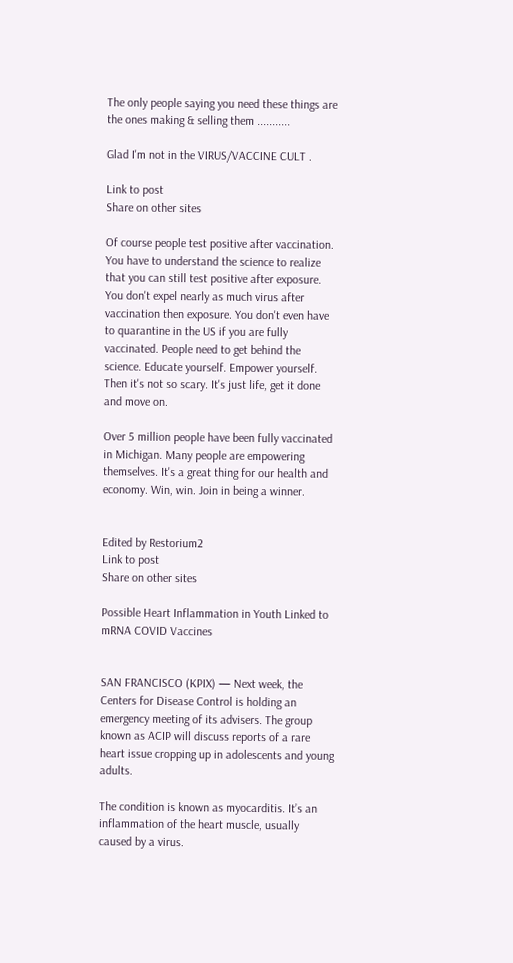The only people saying you need these things are the ones making & selling them ...........

Glad I'm not in the VIRUS/VACCINE CULT .

Link to post
Share on other sites

Of course people test positive after vaccination. You have to understand the science to realize that you can still test positive after exposure. You don't expel nearly as much virus after vaccination then exposure. You don't even have to quarantine in the US if you are fully vaccinated. People need to get behind the science. Educate yourself. Empower yourself. Then it's not so scary. It's just life, get it done and move on.

Over 5 million people have been fully vaccinated in Michigan. Many people are empowering themselves. It's a great thing for our health and economy. Win, win. Join in being a winner.


Edited by Restorium2
Link to post
Share on other sites

Possible Heart Inflammation in Youth Linked to mRNA COVID Vaccines


SAN FRANCISCO (KPIX) — Next week, the Centers for Disease Control is holding an emergency meeting of its advisers. The group known as ACIP will discuss reports of a rare heart issue cropping up in adolescents and young adults.

The condition is known as myocarditis. It’s an inflammation of the heart muscle, usually caused by a virus.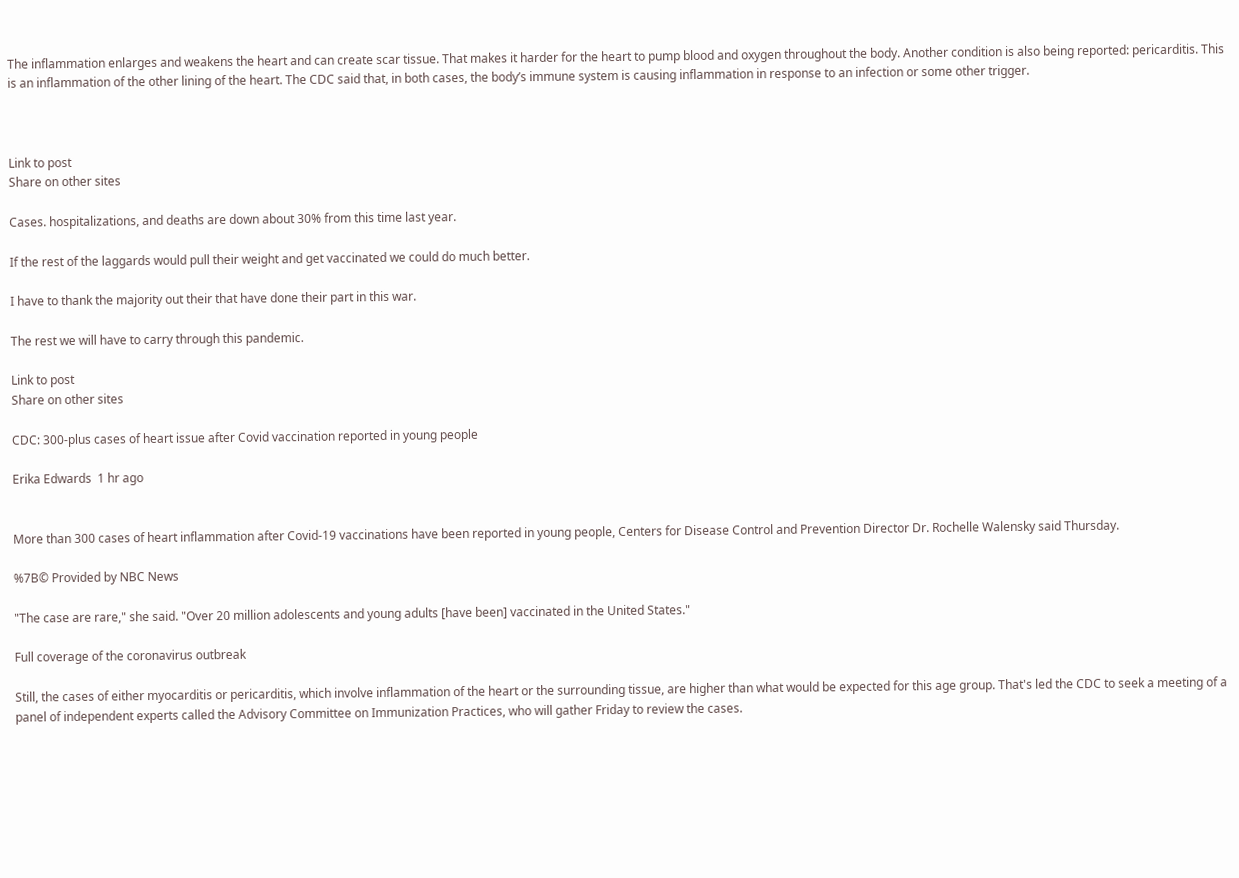The inflammation enlarges and weakens the heart and can create scar tissue. That makes it harder for the heart to pump blood and oxygen throughout the body. Another condition is also being reported: pericarditis. This is an inflammation of the other lining of the heart. The CDC said that, in both cases, the body’s immune system is causing inflammation in response to an infection or some other trigger.



Link to post
Share on other sites

Cases. hospitalizations, and deaths are down about 30% from this time last year.

If the rest of the laggards would pull their weight and get vaccinated we could do much better.

I have to thank the majority out their that have done their part in this war.

The rest we will have to carry through this pandemic.

Link to post
Share on other sites

CDC: 300-plus cases of heart issue after Covid vaccination reported in young people

Erika Edwards  1 hr ago


More than 300 cases of heart inflammation after Covid-19 vaccinations have been reported in young people, Centers for Disease Control and Prevention Director Dr. Rochelle Walensky said Thursday.

%7B© Provided by NBC News

"The case are rare," she said. "Over 20 million adolescents and young adults [have been] vaccinated in the United States."

Full coverage of the coronavirus outbreak

Still, the cases of either myocarditis or pericarditis, which involve inflammation of the heart or the surrounding tissue, are higher than what would be expected for this age group. That's led the CDC to seek a meeting of a panel of independent experts called the Advisory Committee on Immunization Practices, who will gather Friday to review the cases.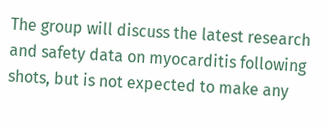The group will discuss the latest research and safety data on myocarditis following shots, but is not expected to make any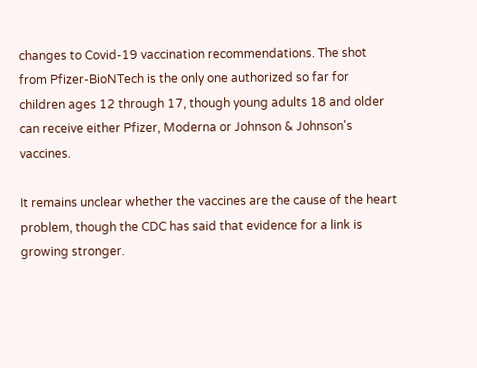changes to Covid-19 vaccination recommendations. The shot from Pfizer-BioNTech is the only one authorized so far for children ages 12 through 17, though young adults 18 and older can receive either Pfizer, Moderna or Johnson & Johnson's vaccines.

It remains unclear whether the vaccines are the cause of the heart problem, though the CDC has said that evidence for a link is growing stronger.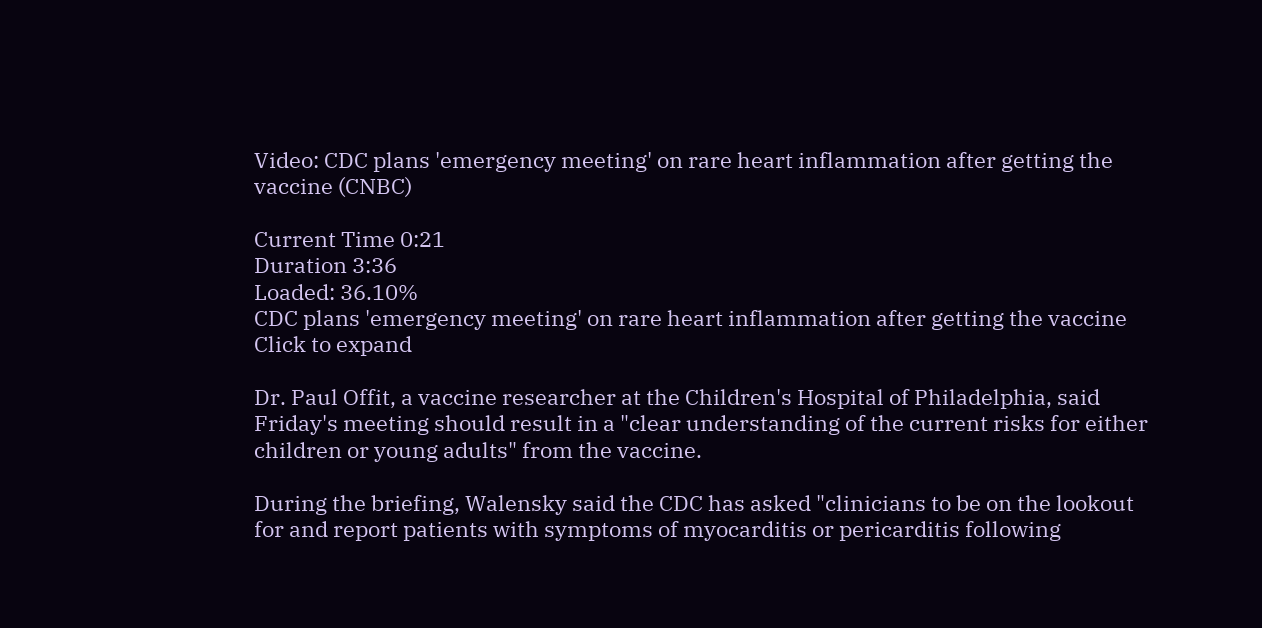Video: CDC plans 'emergency meeting' on rare heart inflammation after getting the vaccine (CNBC)

Current Time 0:21
Duration 3:36
Loaded: 36.10%
CDC plans 'emergency meeting' on rare heart inflammation after getting the vaccine
Click to expand

Dr. Paul Offit, a vaccine researcher at the Children's Hospital of Philadelphia, said Friday's meeting should result in a "clear understanding of the current risks for either children or young adults" from the vaccine.

During the briefing, Walensky said the CDC has asked "clinicians to be on the lookout for and report patients with symptoms of myocarditis or pericarditis following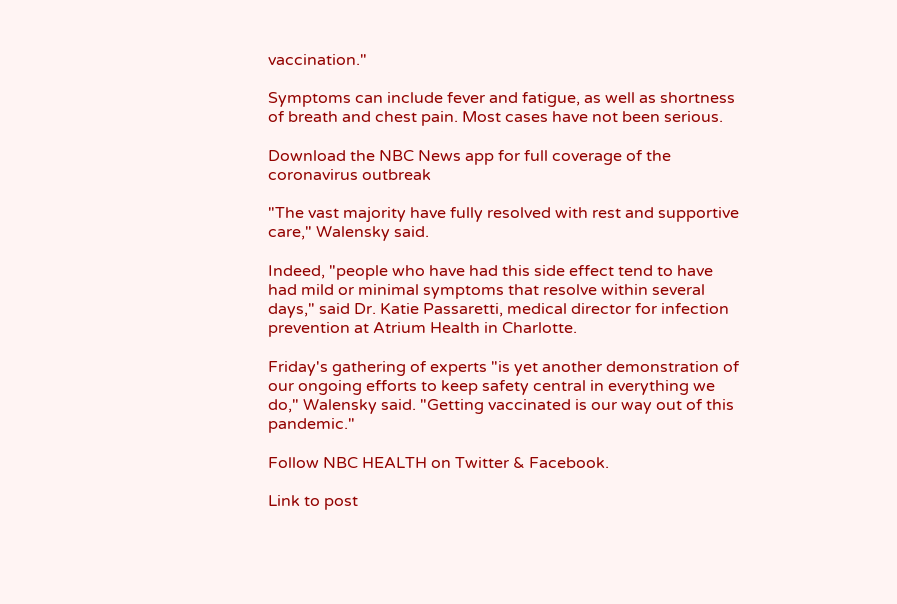vaccination."

Symptoms can include fever and fatigue, as well as shortness of breath and chest pain. Most cases have not been serious.

Download the NBC News app for full coverage of the coronavirus outbreak

"The vast majority have fully resolved with rest and supportive care," Walensky said.

Indeed, "people who have had this side effect tend to have had mild or minimal symptoms that resolve within several days," said Dr. Katie Passaretti, medical director for infection prevention at Atrium Health in Charlotte.

Friday's gathering of experts "is yet another demonstration of our ongoing efforts to keep safety central in everything we do," Walensky said. "Getting vaccinated is our way out of this pandemic."

Follow NBC HEALTH on Twitter & Facebook.

Link to post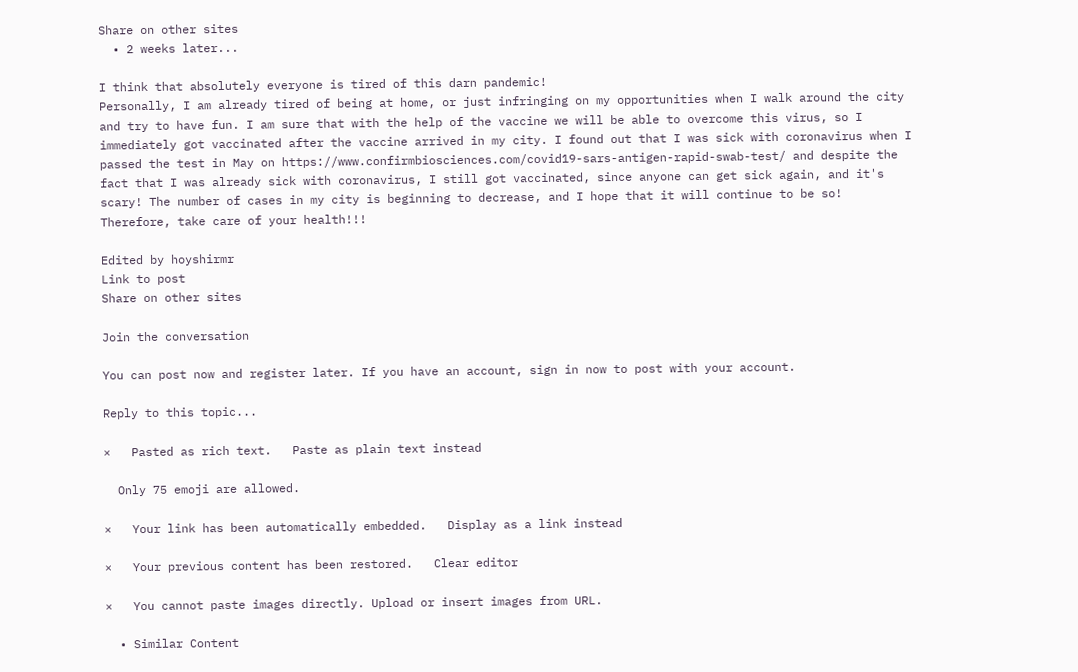Share on other sites
  • 2 weeks later...

I think that absolutely everyone is tired of this darn pandemic!
Personally, I am already tired of being at home, or just infringing on my opportunities when I walk around the city and try to have fun. I am sure that with the help of the vaccine we will be able to overcome this virus, so I immediately got vaccinated after the vaccine arrived in my city. I found out that I was sick with coronavirus when I passed the test in May on https://www.confirmbiosciences.com/covid19-sars-antigen-rapid-swab-test/ and despite the fact that I was already sick with coronavirus, I still got vaccinated, since anyone can get sick again, and it's scary! The number of cases in my city is beginning to decrease, and I hope that it will continue to be so! Therefore, take care of your health!!!

Edited by hoyshirmr
Link to post
Share on other sites

Join the conversation

You can post now and register later. If you have an account, sign in now to post with your account.

Reply to this topic...

×   Pasted as rich text.   Paste as plain text instead

  Only 75 emoji are allowed.

×   Your link has been automatically embedded.   Display as a link instead

×   Your previous content has been restored.   Clear editor

×   You cannot paste images directly. Upload or insert images from URL.

  • Similar Content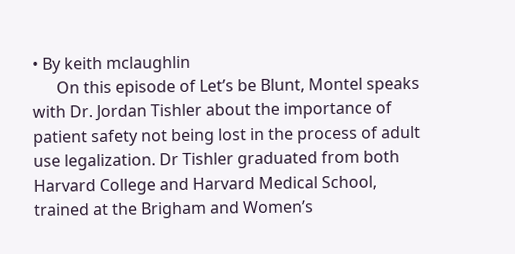• By keith mclaughlin
      On this episode of Let’s be Blunt, Montel speaks with Dr. Jordan Tishler about the importance of patient safety not being lost in the process of adult use legalization. Dr Tishler graduated from both Harvard College and Harvard Medical School, trained at the Brigham and Women’s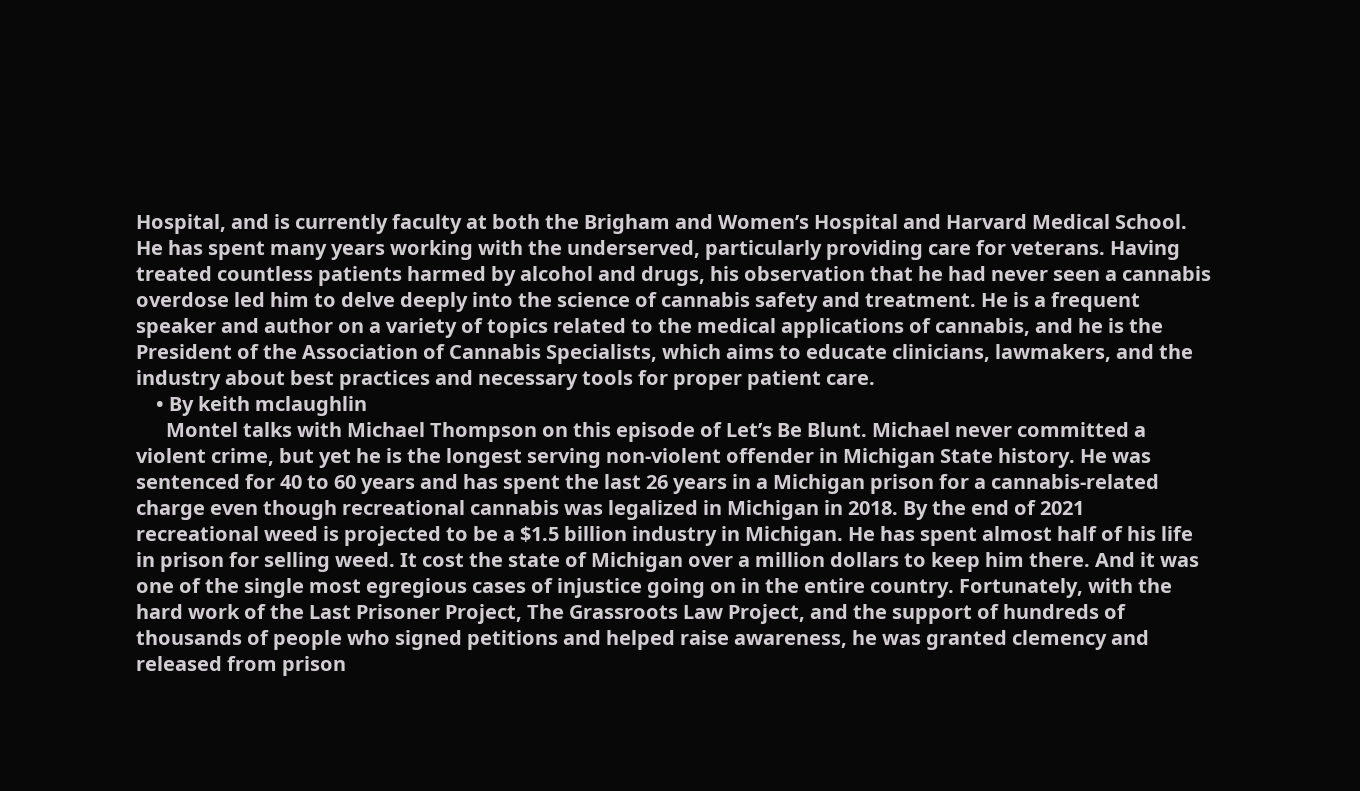Hospital, and is currently faculty at both the Brigham and Women’s Hospital and Harvard Medical School. He has spent many years working with the underserved, particularly providing care for veterans. Having treated countless patients harmed by alcohol and drugs, his observation that he had never seen a cannabis overdose led him to delve deeply into the science of cannabis safety and treatment. He is a frequent speaker and author on a variety of topics related to the medical applications of cannabis, and he is the President of the Association of Cannabis Specialists, which aims to educate clinicians, lawmakers, and the industry about best practices and necessary tools for proper patient care.
    • By keith mclaughlin
      Montel talks with Michael Thompson on this episode of Let’s Be Blunt. Michael never committed a violent crime, but yet he is the longest serving non-violent offender in Michigan State history. He was sentenced for 40 to 60 years and has spent the last 26 years in a Michigan prison for a cannabis-related charge even though recreational cannabis was legalized in Michigan in 2018. By the end of 2021 recreational weed is projected to be a $1.5 billion industry in Michigan. He has spent almost half of his life in prison for selling weed. It cost the state of Michigan over a million dollars to keep him there. And it was one of the single most egregious cases of injustice going on in the entire country. Fortunately, with the hard work of the Last Prisoner Project, The Grassroots Law Project, and the support of hundreds of thousands of people who signed petitions and helped raise awareness, he was granted clemency and released from prison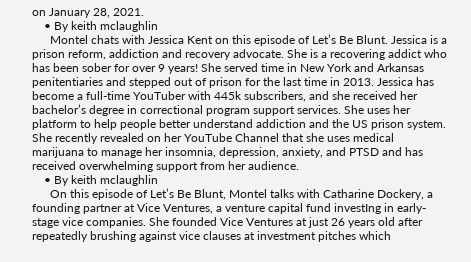on January 28, 2021.
    • By keith mclaughlin
      Montel chats with Jessica Kent on this episode of Let’s Be Blunt. Jessica is a prison reform, addiction and recovery advocate. She is a recovering addict who has been sober for over 9 years! She served time in New York and Arkansas penitentiaries and stepped out of prison for the last time in 2013. Jessica has become a full-time YouTuber with 445k subscribers, and she received her bachelor’s degree in correctional program support services. She uses her platform to help people better understand addiction and the US prison system. She recently revealed on her YouTube Channel that she uses medical marijuana to manage her insomnia, depression, anxiety, and PTSD and has received overwhelming support from her audience.
    • By keith mclaughlin
      On this episode of Let’s Be Blunt, Montel talks with Catharine Dockery, a founding partner at Vice Ventures, a venture capital fund investIng in early-stage vice companies. She founded Vice Ventures at just 26 years old after repeatedly brushing against vice clauses at investment pitches which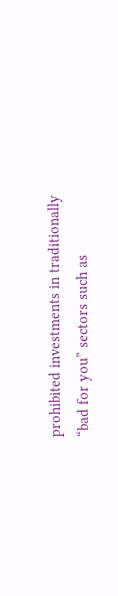prohibited investments in traditionally “bad for you” sectors such as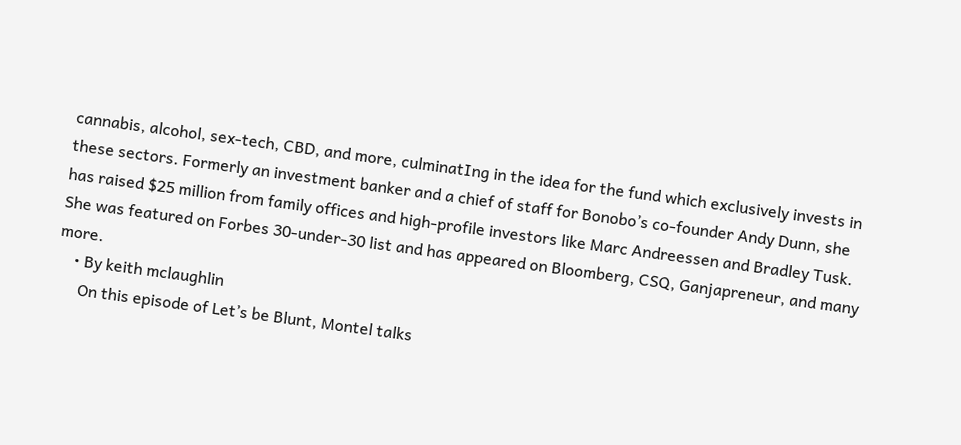cannabis, alcohol, sex-tech, CBD, and more, culminatIng in the idea for the fund which exclusively invests in these sectors. Formerly an investment banker and a chief of staff for Bonobo’s co-founder Andy Dunn, she has raised $25 million from family offices and high-profile investors like Marc Andreessen and Bradley Tusk. She was featured on Forbes 30-under-30 list and has appeared on Bloomberg, CSQ, Ganjapreneur, and many more.
    • By keith mclaughlin
      On this episode of Let’s be Blunt, Montel talks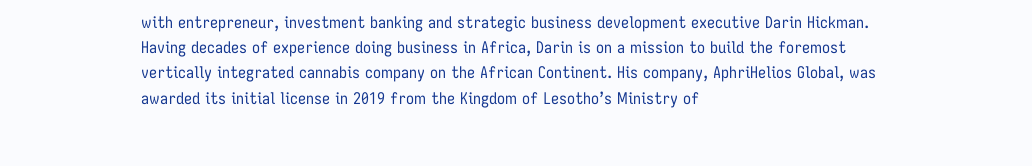with entrepreneur, investment banking and strategic business development executive Darin Hickman. Having decades of experience doing business in Africa, Darin is on a mission to build the foremost vertically integrated cannabis company on the African Continent. His company, AphriHelios Global, was awarded its initial license in 2019 from the Kingdom of Lesotho’s Ministry of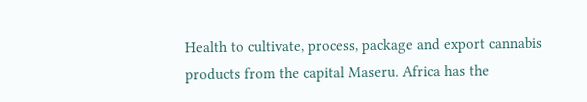Health to cultivate, process, package and export cannabis products from the capital Maseru. Africa has the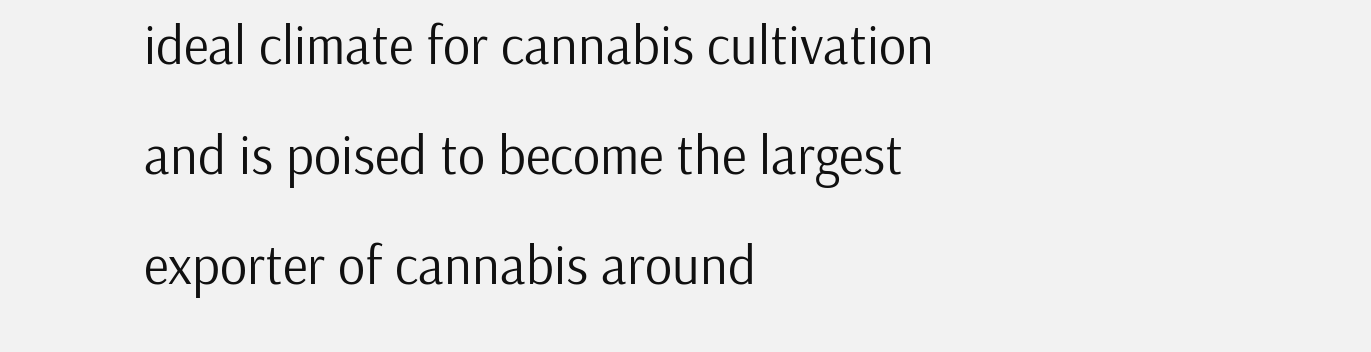ideal climate for cannabis cultivation and is poised to become the largest exporter of cannabis around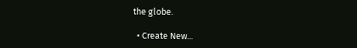the globe.

  • Create New...